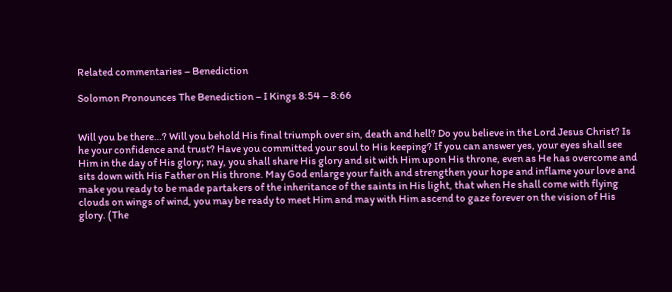Related commentaries – Benediction

Solomon Pronounces The Benediction – I Kings 8:54 – 8:66


Will you be there…? Will you behold His final triumph over sin, death and hell? Do you believe in the Lord Jesus Christ? Is he your confidence and trust? Have you committed your soul to His keeping? If you can answer yes, your eyes shall see Him in the day of His glory; nay, you shall share His glory and sit with Him upon His throne, even as He has overcome and sits down with His Father on His throne. May God enlarge your faith and strengthen your hope and inflame your love and make you ready to be made partakers of the inheritance of the saints in His light, that when He shall come with flying clouds on wings of wind, you may be ready to meet Him and may with Him ascend to gaze forever on the vision of His glory. (The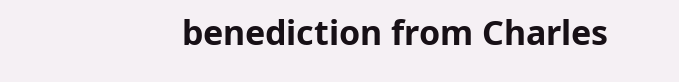benediction from Charles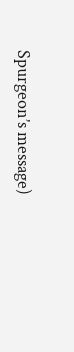Spurgeon’s message)